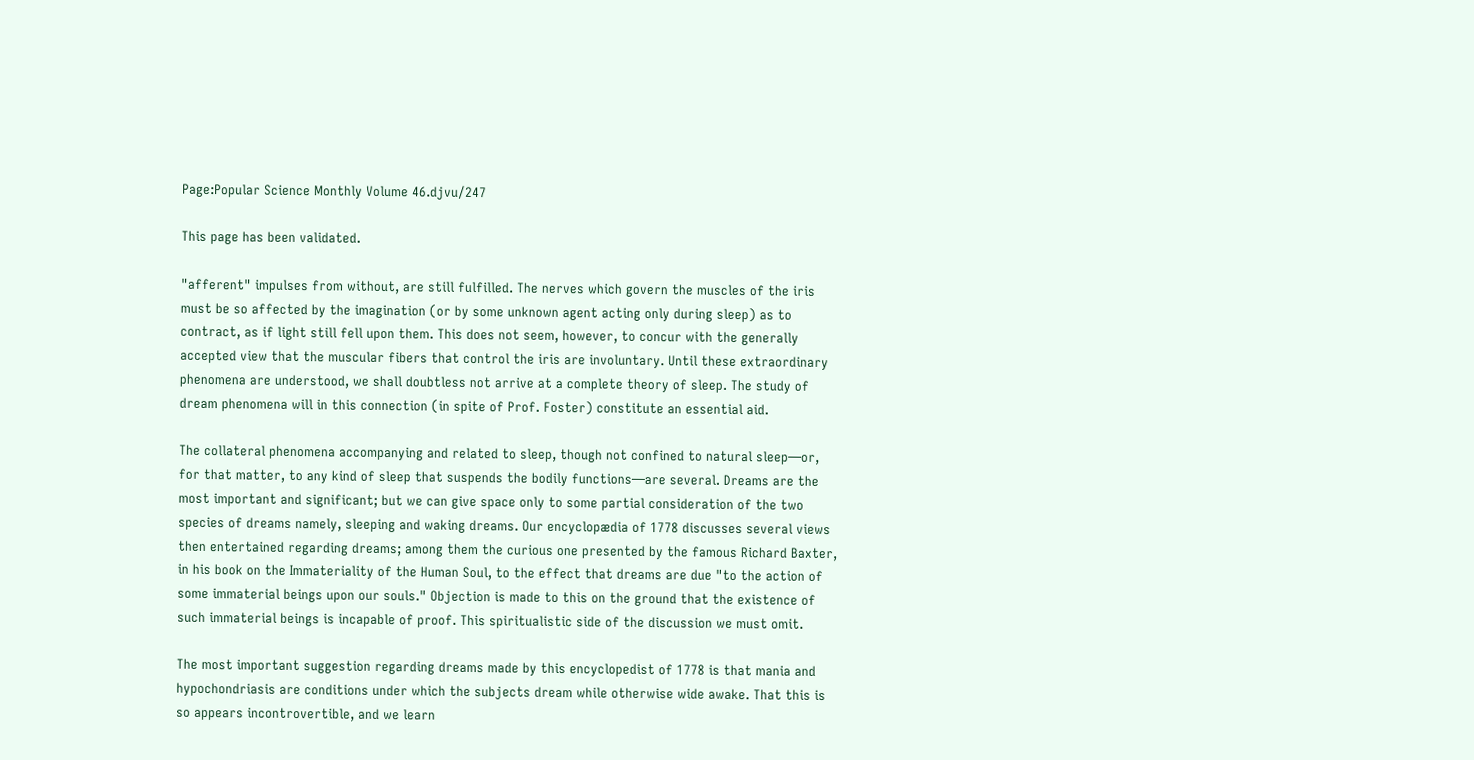Page:Popular Science Monthly Volume 46.djvu/247

This page has been validated.

"afferent" impulses from without, are still fulfilled. The nerves which govern the muscles of the iris must be so affected by the imagination (or by some unknown agent acting only during sleep) as to contract, as if light still fell upon them. This does not seem, however, to concur with the generally accepted view that the muscular fibers that control the iris are involuntary. Until these extraordinary phenomena are understood, we shall doubtless not arrive at a complete theory of sleep. The study of dream phenomena will in this connection (in spite of Prof. Foster) constitute an essential aid.

The collateral phenomena accompanying and related to sleep, though not confined to natural sleep—or, for that matter, to any kind of sleep that suspends the bodily functions—are several. Dreams are the most important and significant; but we can give space only to some partial consideration of the two species of dreams namely, sleeping and waking dreams. Our encyclopædia of 1778 discusses several views then entertained regarding dreams; among them the curious one presented by the famous Richard Baxter, in his book on the Immateriality of the Human Soul, to the effect that dreams are due "to the action of some immaterial beings upon our souls." Objection is made to this on the ground that the existence of such immaterial beings is incapable of proof. This spiritualistic side of the discussion we must omit.

The most important suggestion regarding dreams made by this encyclopedist of 1778 is that mania and hypochondriasis are conditions under which the subjects dream while otherwise wide awake. That this is so appears incontrovertible, and we learn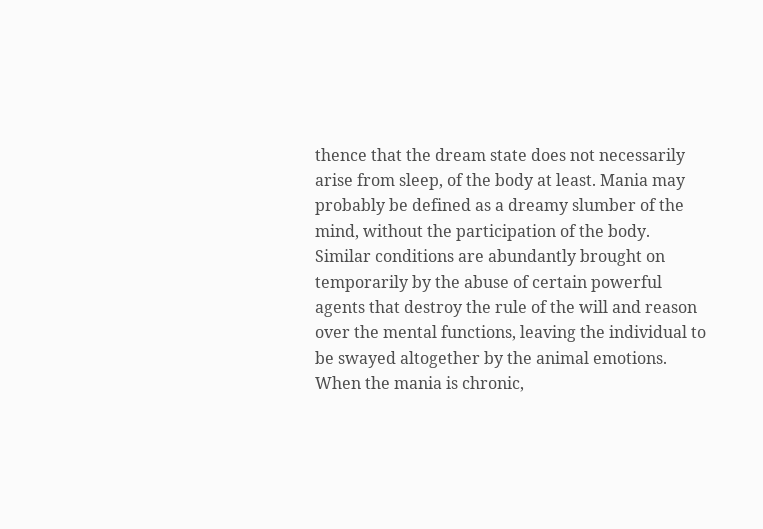thence that the dream state does not necessarily arise from sleep, of the body at least. Mania may probably be defined as a dreamy slumber of the mind, without the participation of the body. Similar conditions are abundantly brought on temporarily by the abuse of certain powerful agents that destroy the rule of the will and reason over the mental functions, leaving the individual to be swayed altogether by the animal emotions. When the mania is chronic,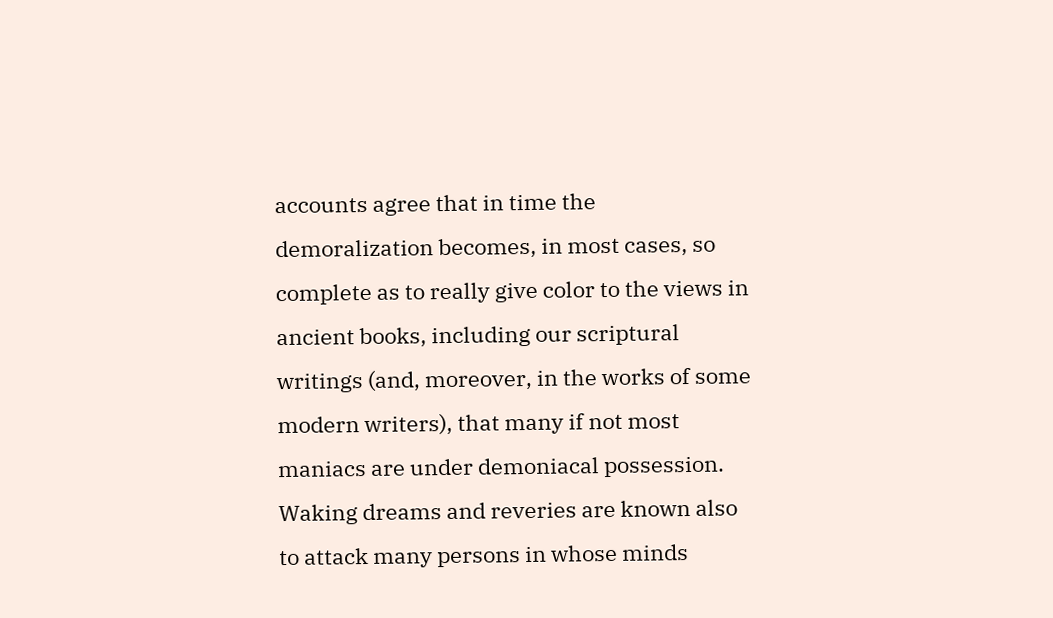accounts agree that in time the demoralization becomes, in most cases, so complete as to really give color to the views in ancient books, including our scriptural writings (and, moreover, in the works of some modern writers), that many if not most maniacs are under demoniacal possession. Waking dreams and reveries are known also to attack many persons in whose minds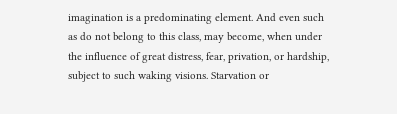imagination is a predominating element. And even such as do not belong to this class, may become, when under the influence of great distress, fear, privation, or hardship, subject to such waking visions. Starvation or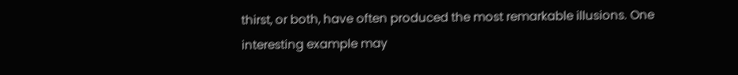thirst, or both, have often produced the most remarkable illusions. One interesting example may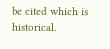be cited which is historical.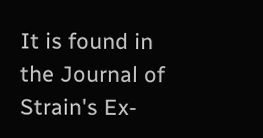It is found in the Journal of Strain's Ex-